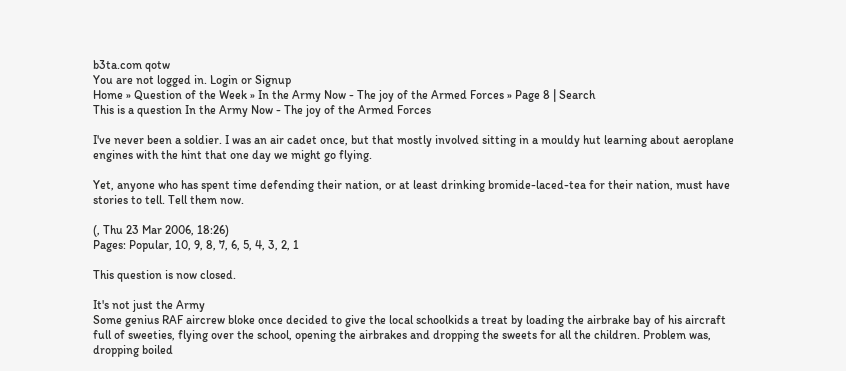b3ta.com qotw
You are not logged in. Login or Signup
Home » Question of the Week » In the Army Now - The joy of the Armed Forces » Page 8 | Search
This is a question In the Army Now - The joy of the Armed Forces

I've never been a soldier. I was an air cadet once, but that mostly involved sitting in a mouldy hut learning about aeroplane engines with the hint that one day we might go flying.

Yet, anyone who has spent time defending their nation, or at least drinking bromide-laced-tea for their nation, must have stories to tell. Tell them now.

(, Thu 23 Mar 2006, 18:26)
Pages: Popular, 10, 9, 8, 7, 6, 5, 4, 3, 2, 1

This question is now closed.

It's not just the Army
Some genius RAF aircrew bloke once decided to give the local schoolkids a treat by loading the airbrake bay of his aircraft full of sweeties, flying over the school, opening the airbrakes and dropping the sweets for all the children. Problem was, dropping boiled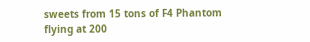sweets from 15 tons of F4 Phantom flying at 200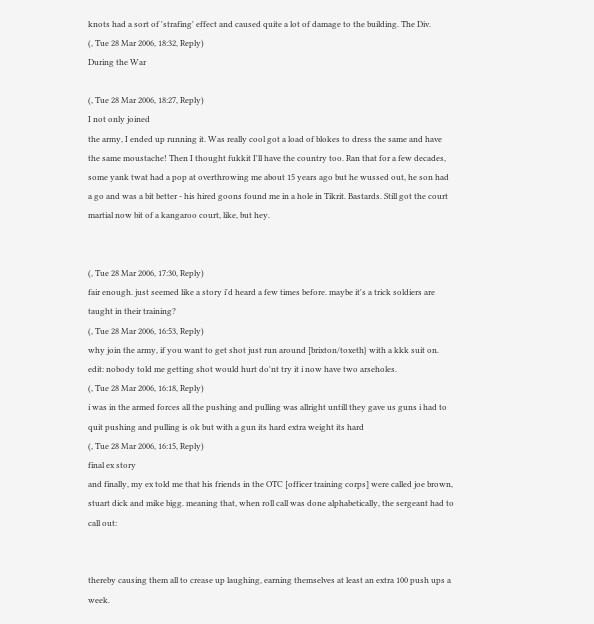knots had a sort of 'strafing' effect and caused quite a lot of damage to the building. The Div.
(, Tue 28 Mar 2006, 18:32, Reply)
During the War

(, Tue 28 Mar 2006, 18:27, Reply)
I not only joined
the army, I ended up running it. Was really cool got a load of blokes to dress the same and have the same moustache! Then I thought fukkit I'll have the country too. Ran that for a few decades, some yank twat had a pop at overthrowing me about 15 years ago but he wussed out, he son had a go and was a bit better - his hired goons found me in a hole in Tikrit. Bastards. Still got the court martial now bit of a kangaroo court, like, but hey.


(, Tue 28 Mar 2006, 17:30, Reply)
fair enough. just seemed like a story i'd heard a few times before. maybe it's a trick soldiers are taught in their training?
(, Tue 28 Mar 2006, 16:53, Reply)
why join the army, if you want to get shot just run around [brixton/toxeth} with a kkk suit on.
edit: nobody told me getting shot would hurt do'nt try it i now have two arseholes.
(, Tue 28 Mar 2006, 16:18, Reply)
i was in the armed forces all the pushing and pulling was allright untill they gave us guns i had to quit pushing and pulling is ok but with a gun its hard extra weight its hard
(, Tue 28 Mar 2006, 16:15, Reply)
final ex story
and finally, my ex told me that his friends in the OTC [officer training corps] were called joe brown, stuart dick and mike bigg. meaning that, when roll call was done alphabetically, the sergeant had to call out:


thereby causing them all to crease up laughing, earning themselves at least an extra 100 push ups a week.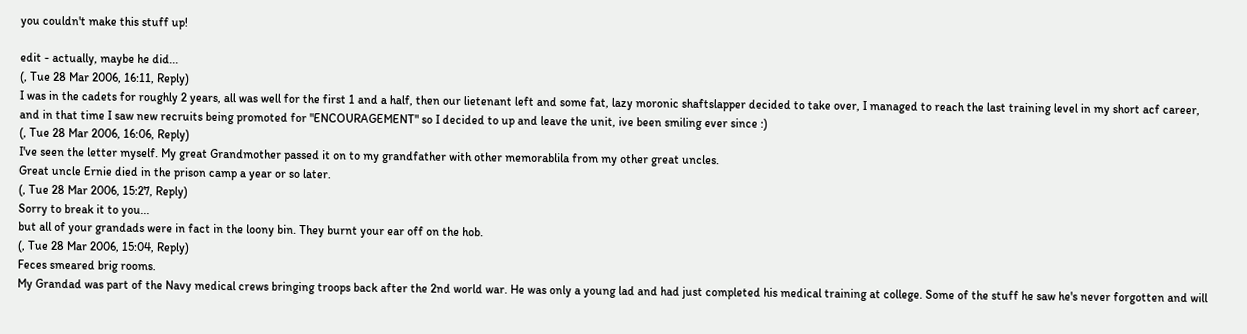you couldn't make this stuff up!

edit - actually, maybe he did...
(, Tue 28 Mar 2006, 16:11, Reply)
I was in the cadets for roughly 2 years, all was well for the first 1 and a half, then our lietenant left and some fat, lazy moronic shaftslapper decided to take over, I managed to reach the last training level in my short acf career, and in that time I saw new recruits being promoted for "ENCOURAGEMENT" so I decided to up and leave the unit, ive been smiling ever since :)
(, Tue 28 Mar 2006, 16:06, Reply)
I've seen the letter myself. My great Grandmother passed it on to my grandfather with other memorablila from my other great uncles.
Great uncle Ernie died in the prison camp a year or so later.
(, Tue 28 Mar 2006, 15:27, Reply)
Sorry to break it to you...
but all of your grandads were in fact in the loony bin. They burnt your ear off on the hob.
(, Tue 28 Mar 2006, 15:04, Reply)
Feces smeared brig rooms.
My Grandad was part of the Navy medical crews bringing troops back after the 2nd world war. He was only a young lad and had just completed his medical training at college. Some of the stuff he saw he's never forgotten and will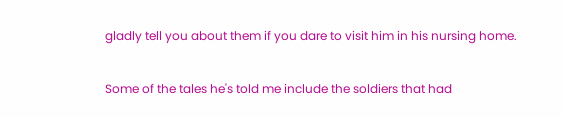gladly tell you about them if you dare to visit him in his nursing home.

Some of the tales he's told me include the soldiers that had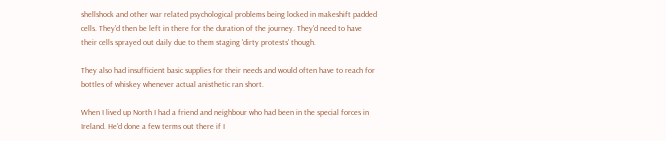shellshock and other war related psychological problems being locked in makeshift padded cells. They'd then be left in there for the duration of the journey. They'd need to have their cells sprayed out daily due to them staging 'dirty protests' though.

They also had insufficient basic supplies for their needs and would often have to reach for bottles of whiskey whenever actual anisthetic ran short.

When I lived up North I had a friend and neighbour who had been in the special forces in Ireland. He'd done a few terms out there if I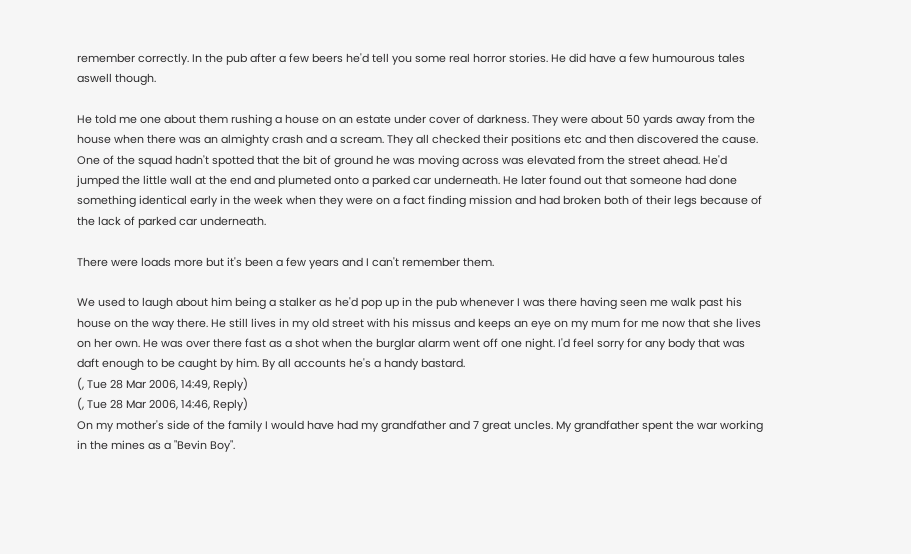remember correctly. In the pub after a few beers he'd tell you some real horror stories. He did have a few humourous tales aswell though.

He told me one about them rushing a house on an estate under cover of darkness. They were about 50 yards away from the house when there was an almighty crash and a scream. They all checked their positions etc and then discovered the cause. One of the squad hadn't spotted that the bit of ground he was moving across was elevated from the street ahead. He'd jumped the little wall at the end and plumeted onto a parked car underneath. He later found out that someone had done something identical early in the week when they were on a fact finding mission and had broken both of their legs because of the lack of parked car underneath.

There were loads more but it's been a few years and I can't remember them.

We used to laugh about him being a stalker as he'd pop up in the pub whenever I was there having seen me walk past his house on the way there. He still lives in my old street with his missus and keeps an eye on my mum for me now that she lives on her own. He was over there fast as a shot when the burglar alarm went off one night. I'd feel sorry for any body that was daft enough to be caught by him. By all accounts he's a handy bastard.
(, Tue 28 Mar 2006, 14:49, Reply)
(, Tue 28 Mar 2006, 14:46, Reply)
On my mother's side of the family I would have had my grandfather and 7 great uncles. My grandfather spent the war working in the mines as a "Bevin Boy".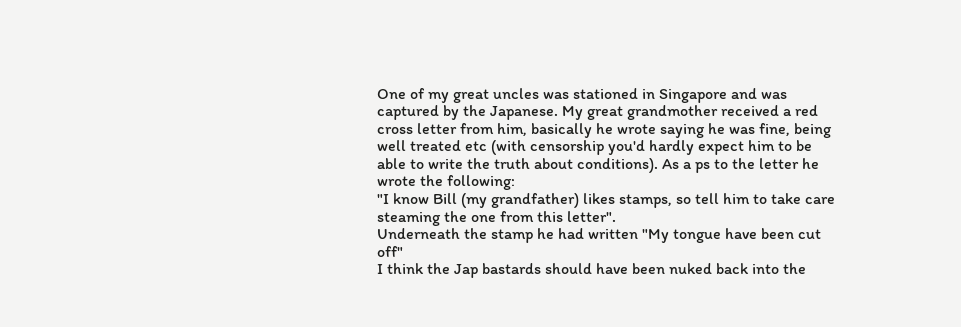One of my great uncles was stationed in Singapore and was captured by the Japanese. My great grandmother received a red cross letter from him, basically he wrote saying he was fine, being well treated etc (with censorship you'd hardly expect him to be able to write the truth about conditions). As a ps to the letter he wrote the following:
"I know Bill (my grandfather) likes stamps, so tell him to take care steaming the one from this letter".
Underneath the stamp he had written "My tongue have been cut off"
I think the Jap bastards should have been nuked back into the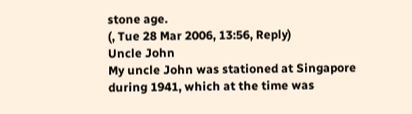stone age.
(, Tue 28 Mar 2006, 13:56, Reply)
Uncle John
My uncle John was stationed at Singapore during 1941, which at the time was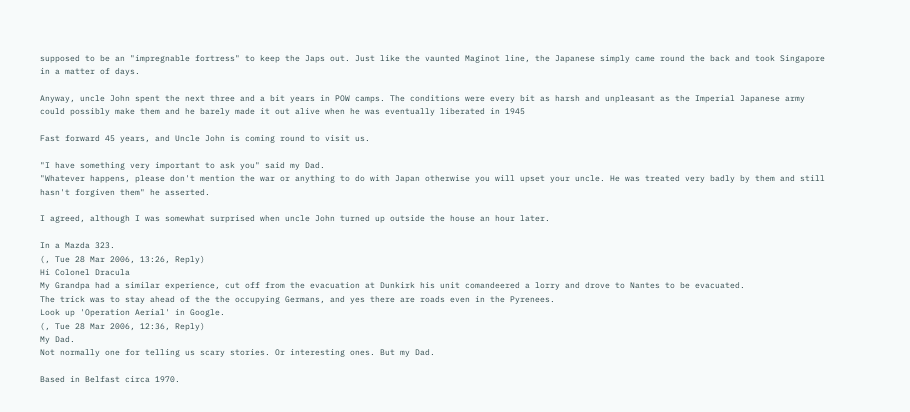supposed to be an "impregnable fortress" to keep the Japs out. Just like the vaunted Maginot line, the Japanese simply came round the back and took Singapore in a matter of days.

Anyway, uncle John spent the next three and a bit years in POW camps. The conditions were every bit as harsh and unpleasant as the Imperial Japanese army could possibly make them and he barely made it out alive when he was eventually liberated in 1945

Fast forward 45 years, and Uncle John is coming round to visit us.

"I have something very important to ask you" said my Dad.
"Whatever happens, please don't mention the war or anything to do with Japan otherwise you will upset your uncle. He was treated very badly by them and still hasn't forgiven them" he asserted.

I agreed, although I was somewhat surprised when uncle John turned up outside the house an hour later.

In a Mazda 323.
(, Tue 28 Mar 2006, 13:26, Reply)
Hi Colonel Dracula
My Grandpa had a similar experience, cut off from the evacuation at Dunkirk his unit comandeered a lorry and drove to Nantes to be evacuated.
The trick was to stay ahead of the the occupying Germans, and yes there are roads even in the Pyrenees.
Look up 'Operation Aerial' in Google.
(, Tue 28 Mar 2006, 12:36, Reply)
My Dad.
Not normally one for telling us scary stories. Or interesting ones. But my Dad.

Based in Belfast circa 1970.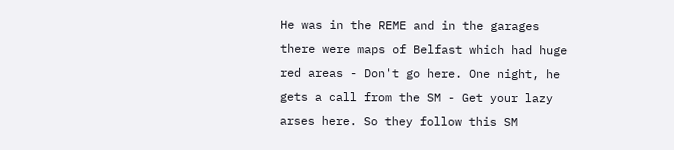He was in the REME and in the garages there were maps of Belfast which had huge red areas - Don't go here. One night, he gets a call from the SM - Get your lazy arses here. So they follow this SM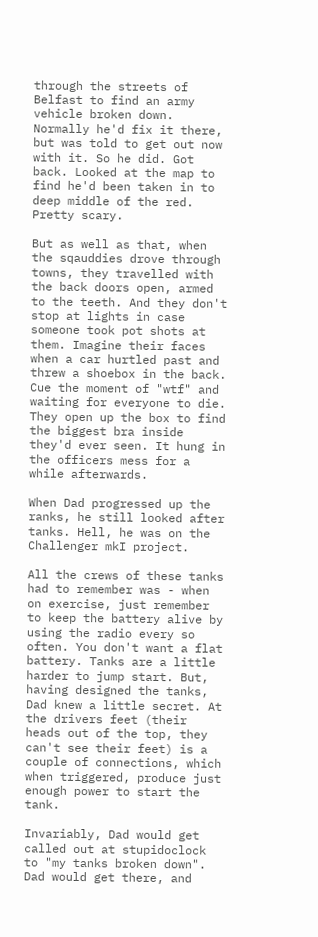through the streets of Belfast to find an army vehicle broken down. Normally he'd fix it there, but was told to get out now with it. So he did. Got back. Looked at the map to find he'd been taken in to deep middle of the red. Pretty scary.

But as well as that, when the sqauddies drove through towns, they travelled with the back doors open, armed to the teeth. And they don't stop at lights in case someone took pot shots at them. Imagine their faces when a car hurtled past and threw a shoebox in the back. Cue the moment of "wtf" and waiting for everyone to die. They open up the box to find the biggest bra inside they'd ever seen. It hung in the officers mess for a while afterwards.

When Dad progressed up the ranks, he still looked after tanks. Hell, he was on the Challenger mkI project.

All the crews of these tanks had to remember was - when on exercise, just remember to keep the battery alive by using the radio every so often. You don't want a flat battery. Tanks are a little harder to jump start. But, having designed the tanks, Dad knew a little secret. At the drivers feet (their heads out of the top, they can't see their feet) is a couple of connections, which when triggered, produce just enough power to start the tank.

Invariably, Dad would get called out at stupidoclock to "my tanks broken down". Dad would get there, and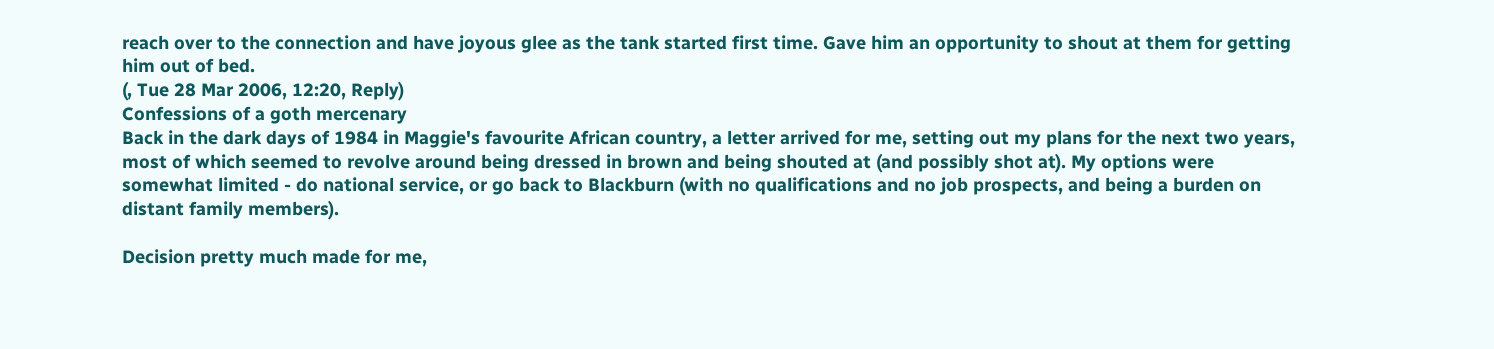reach over to the connection and have joyous glee as the tank started first time. Gave him an opportunity to shout at them for getting him out of bed.
(, Tue 28 Mar 2006, 12:20, Reply)
Confessions of a goth mercenary
Back in the dark days of 1984 in Maggie's favourite African country, a letter arrived for me, setting out my plans for the next two years, most of which seemed to revolve around being dressed in brown and being shouted at (and possibly shot at). My options were somewhat limited - do national service, or go back to Blackburn (with no qualifications and no job prospects, and being a burden on distant family members).

Decision pretty much made for me,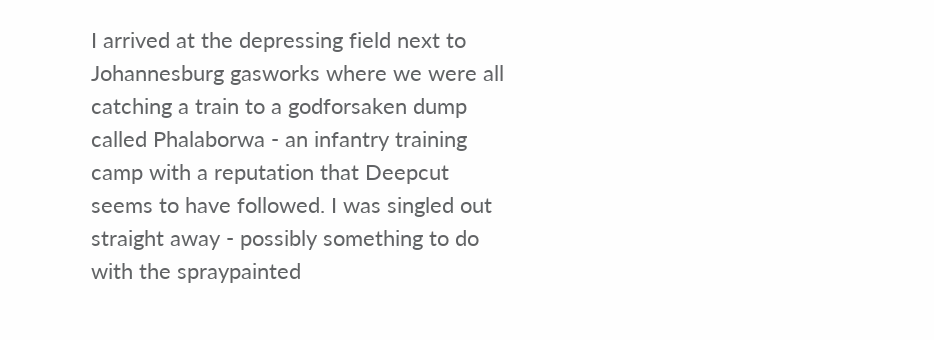I arrived at the depressing field next to Johannesburg gasworks where we were all catching a train to a godforsaken dump called Phalaborwa - an infantry training camp with a reputation that Deepcut seems to have followed. I was singled out straight away - possibly something to do with the spraypainted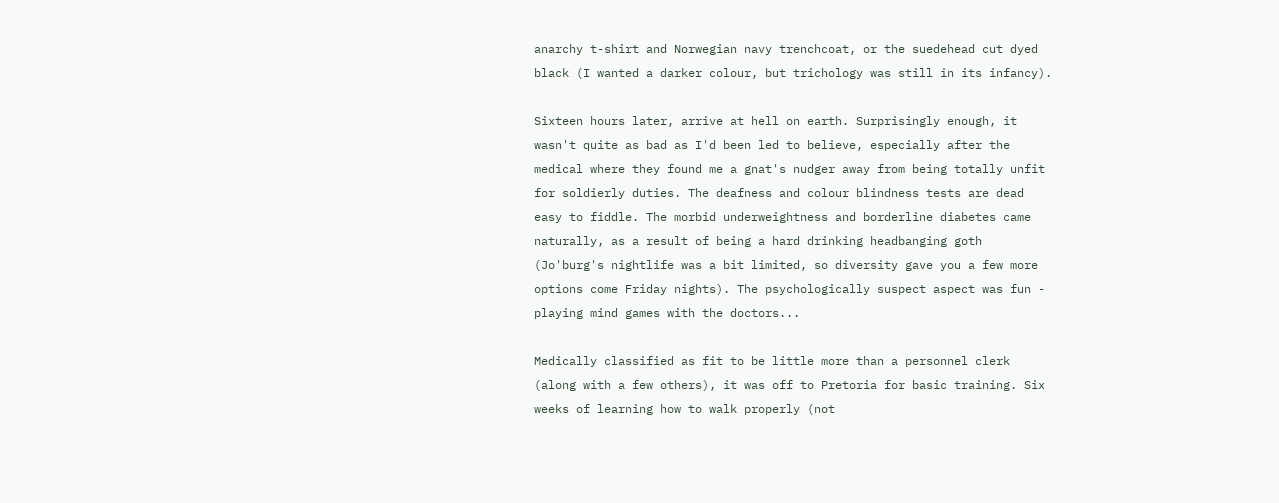anarchy t-shirt and Norwegian navy trenchcoat, or the suedehead cut dyed black (I wanted a darker colour, but trichology was still in its infancy).

Sixteen hours later, arrive at hell on earth. Surprisingly enough, it wasn't quite as bad as I'd been led to believe, especially after the medical where they found me a gnat's nudger away from being totally unfit for soldierly duties. The deafness and colour blindness tests are dead easy to fiddle. The morbid underweightness and borderline diabetes came naturally, as a result of being a hard drinking headbanging goth (Jo'burg's nightlife was a bit limited, so diversity gave you a few more options come Friday nights). The psychologically suspect aspect was fun - playing mind games with the doctors...

Medically classified as fit to be little more than a personnel clerk (along with a few others), it was off to Pretoria for basic training. Six weeks of learning how to walk properly (not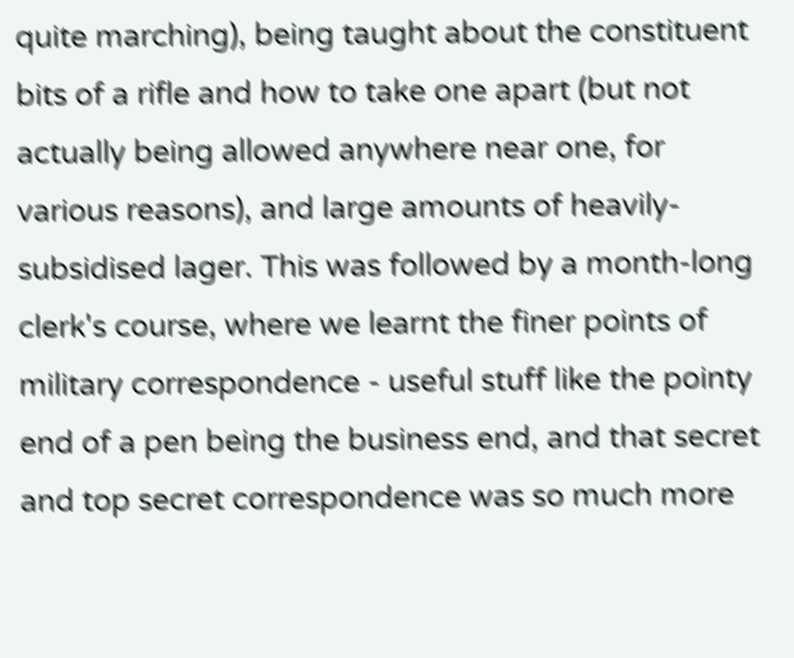quite marching), being taught about the constituent bits of a rifle and how to take one apart (but not actually being allowed anywhere near one, for various reasons), and large amounts of heavily-subsidised lager. This was followed by a month-long clerk's course, where we learnt the finer points of military correspondence - useful stuff like the pointy end of a pen being the business end, and that secret and top secret correspondence was so much more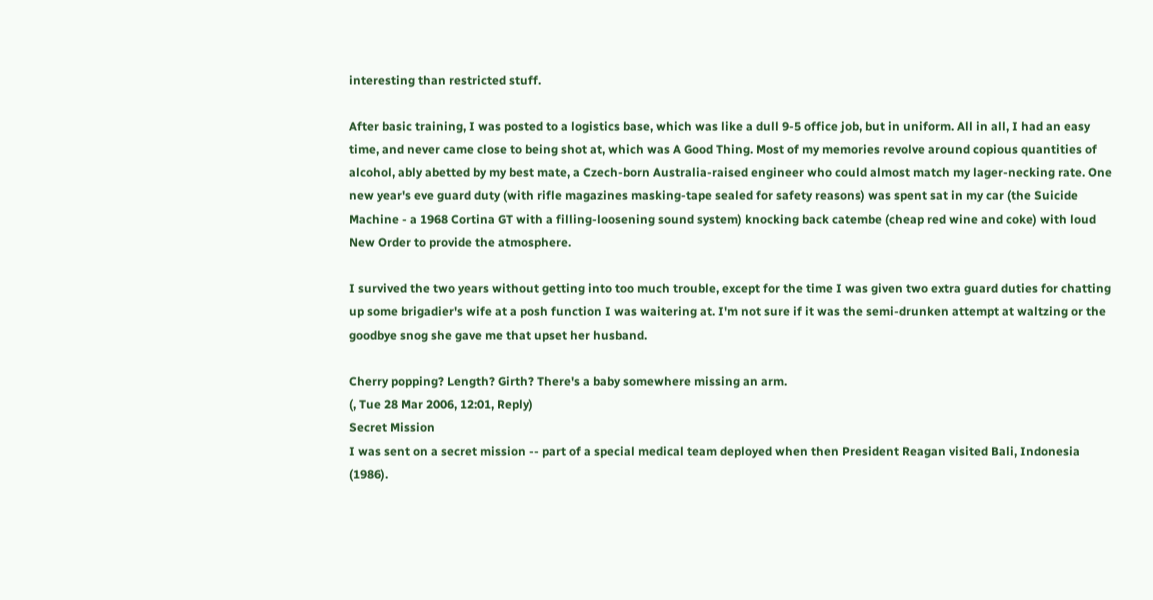interesting than restricted stuff.

After basic training, I was posted to a logistics base, which was like a dull 9-5 office job, but in uniform. All in all, I had an easy time, and never came close to being shot at, which was A Good Thing. Most of my memories revolve around copious quantities of alcohol, ably abetted by my best mate, a Czech-born Australia-raised engineer who could almost match my lager-necking rate. One new year's eve guard duty (with rifle magazines masking-tape sealed for safety reasons) was spent sat in my car (the Suicide Machine - a 1968 Cortina GT with a filling-loosening sound system) knocking back catembe (cheap red wine and coke) with loud New Order to provide the atmosphere.

I survived the two years without getting into too much trouble, except for the time I was given two extra guard duties for chatting up some brigadier's wife at a posh function I was waitering at. I'm not sure if it was the semi-drunken attempt at waltzing or the goodbye snog she gave me that upset her husband.

Cherry popping? Length? Girth? There's a baby somewhere missing an arm.
(, Tue 28 Mar 2006, 12:01, Reply)
Secret Mission
I was sent on a secret mission -- part of a special medical team deployed when then President Reagan visited Bali, Indonesia (1986).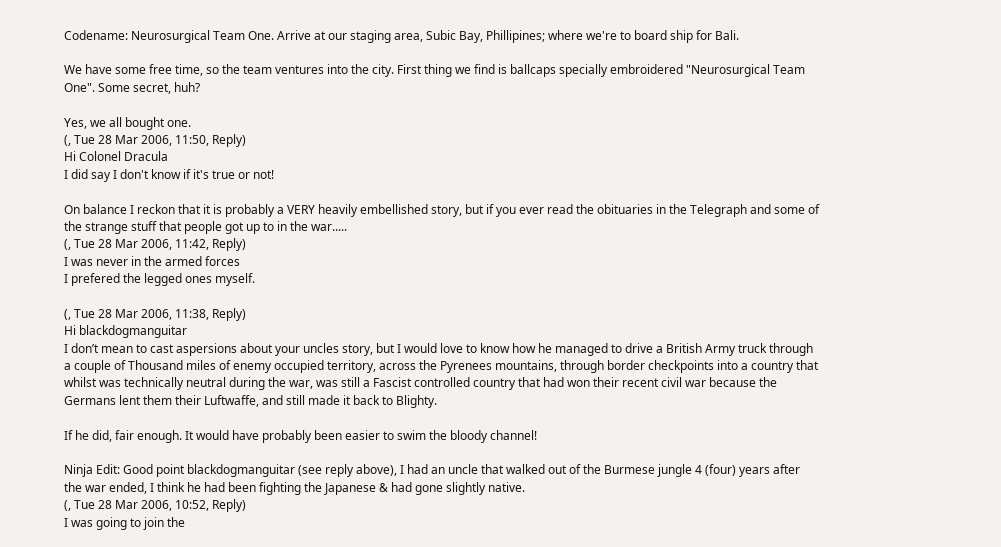Codename: Neurosurgical Team One. Arrive at our staging area, Subic Bay, Phillipines; where we're to board ship for Bali.

We have some free time, so the team ventures into the city. First thing we find is ballcaps specially embroidered "Neurosurgical Team One". Some secret, huh?

Yes, we all bought one.
(, Tue 28 Mar 2006, 11:50, Reply)
Hi Colonel Dracula
I did say I don't know if it's true or not!

On balance I reckon that it is probably a VERY heavily embellished story, but if you ever read the obituaries in the Telegraph and some of the strange stuff that people got up to in the war.....
(, Tue 28 Mar 2006, 11:42, Reply)
I was never in the armed forces
I prefered the legged ones myself.

(, Tue 28 Mar 2006, 11:38, Reply)
Hi blackdogmanguitar
I don’t mean to cast aspersions about your uncles story, but I would love to know how he managed to drive a British Army truck through a couple of Thousand miles of enemy occupied territory, across the Pyrenees mountains, through border checkpoints into a country that whilst was technically neutral during the war, was still a Fascist controlled country that had won their recent civil war because the Germans lent them their Luftwaffe, and still made it back to Blighty.

If he did, fair enough. It would have probably been easier to swim the bloody channel!

Ninja Edit: Good point blackdogmanguitar (see reply above), I had an uncle that walked out of the Burmese jungle 4 (four) years after the war ended, I think he had been fighting the Japanese & had gone slightly native.
(, Tue 28 Mar 2006, 10:52, Reply)
I was going to join the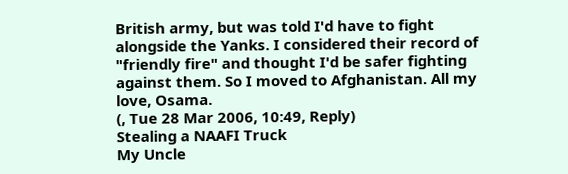British army, but was told I'd have to fight alongside the Yanks. I considered their record of "friendly fire" and thought I'd be safer fighting against them. So I moved to Afghanistan. All my love, Osama.
(, Tue 28 Mar 2006, 10:49, Reply)
Stealing a NAAFI Truck
My Uncle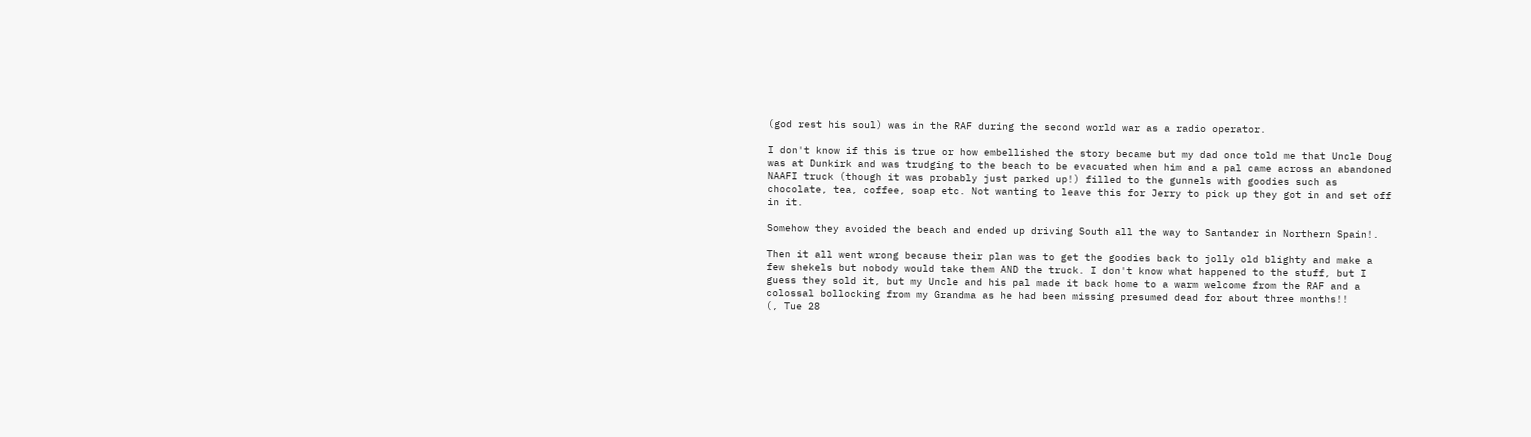(god rest his soul) was in the RAF during the second world war as a radio operator.

I don't know if this is true or how embellished the story became but my dad once told me that Uncle Doug was at Dunkirk and was trudging to the beach to be evacuated when him and a pal came across an abandoned NAAFI truck (though it was probably just parked up!) filled to the gunnels with goodies such as chocolate, tea, coffee, soap etc. Not wanting to leave this for Jerry to pick up they got in and set off in it.

Somehow they avoided the beach and ended up driving South all the way to Santander in Northern Spain!.

Then it all went wrong because their plan was to get the goodies back to jolly old blighty and make a few shekels but nobody would take them AND the truck. I don't know what happened to the stuff, but I guess they sold it, but my Uncle and his pal made it back home to a warm welcome from the RAF and a colossal bollocking from my Grandma as he had been missing presumed dead for about three months!!
(, Tue 28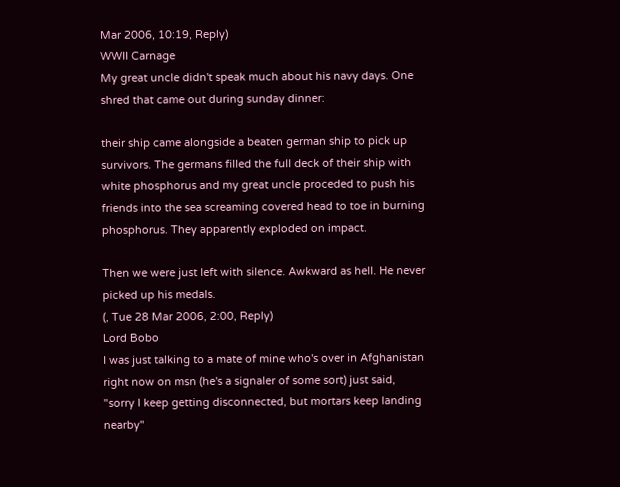Mar 2006, 10:19, Reply)
WWII Carnage
My great uncle didn't speak much about his navy days. One shred that came out during sunday dinner:

their ship came alongside a beaten german ship to pick up survivors. The germans filled the full deck of their ship with white phosphorus and my great uncle proceded to push his friends into the sea screaming covered head to toe in burning phosphorus. They apparently exploded on impact.

Then we were just left with silence. Awkward as hell. He never picked up his medals.
(, Tue 28 Mar 2006, 2:00, Reply)
Lord Bobo
I was just talking to a mate of mine who's over in Afghanistan right now on msn (he's a signaler of some sort) just said, "sorry I keep getting disconnected, but mortars keep landing nearby"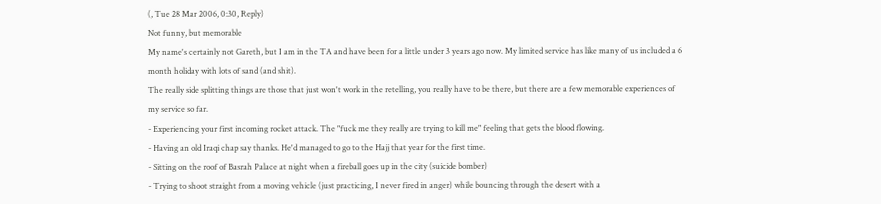(, Tue 28 Mar 2006, 0:30, Reply)
Not funny, but memorable
My name's certainly not Gareth, but I am in the TA and have been for a little under 3 years ago now. My limited service has like many of us included a 6 month holiday with lots of sand (and shit).
The really side splitting things are those that just won't work in the retelling, you really have to be there, but there are a few memorable experiences of my service so far.
- Experiencing your first incoming rocket attack. The "fuck me they really are trying to kill me" feeling that gets the blood flowing.
- Having an old Iraqi chap say thanks. He'd managed to go to the Hajj that year for the first time.
- Sitting on the roof of Basrah Palace at night when a fireball goes up in the city (suicide bomber)
- Trying to shoot straight from a moving vehicle (just practicing, I never fired in anger) while bouncing through the desert with a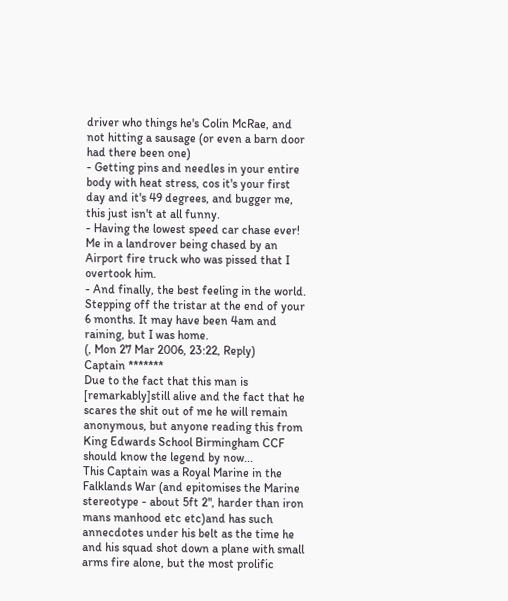driver who things he's Colin McRae, and not hitting a sausage (or even a barn door had there been one)
- Getting pins and needles in your entire body with heat stress, cos it's your first day and it's 49 degrees, and bugger me, this just isn't at all funny.
- Having the lowest speed car chase ever! Me in a landrover being chased by an Airport fire truck who was pissed that I overtook him.
- And finally, the best feeling in the world. Stepping off the tristar at the end of your 6 months. It may have been 4am and raining, but I was home.
(, Mon 27 Mar 2006, 23:22, Reply)
Captain *******
Due to the fact that this man is [remarkably]still alive and the fact that he scares the shit out of me he will remain anonymous, but anyone reading this from King Edwards School Birmingham CCF should know the legend by now...
This Captain was a Royal Marine in the Falklands War (and epitomises the Marine stereotype - about 5ft 2", harder than iron mans manhood etc etc)and has such annecdotes under his belt as the time he and his squad shot down a plane with small arms fire alone, but the most prolific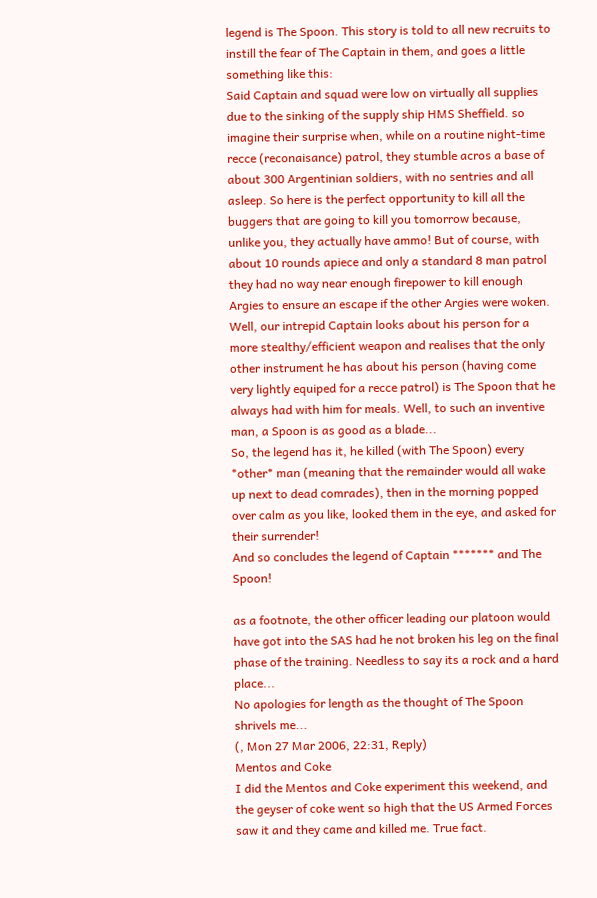legend is The Spoon. This story is told to all new recruits to instill the fear of The Captain in them, and goes a little something like this:
Said Captain and squad were low on virtually all supplies due to the sinking of the supply ship HMS Sheffield. so imagine their surprise when, while on a routine night-time recce (reconaisance) patrol, they stumble acros a base of about 300 Argentinian soldiers, with no sentries and all asleep. So here is the perfect opportunity to kill all the buggers that are going to kill you tomorrow because, unlike you, they actually have ammo! But of course, with about 10 rounds apiece and only a standard 8 man patrol they had no way near enough firepower to kill enough Argies to ensure an escape if the other Argies were woken. Well, our intrepid Captain looks about his person for a more stealthy/efficient weapon and realises that the only other instrument he has about his person (having come very lightly equiped for a recce patrol) is The Spoon that he always had with him for meals. Well, to such an inventive man, a Spoon is as good as a blade...
So, the legend has it, he killed (with The Spoon) every *other* man (meaning that the remainder would all wake up next to dead comrades), then in the morning popped over calm as you like, looked them in the eye, and asked for their surrender!
And so concludes the legend of Captain ******* and The Spoon!

as a footnote, the other officer leading our platoon would have got into the SAS had he not broken his leg on the final phase of the training. Needless to say its a rock and a hard place...
No apologies for length as the thought of The Spoon shrivels me...
(, Mon 27 Mar 2006, 22:31, Reply)
Mentos and Coke
I did the Mentos and Coke experiment this weekend, and the geyser of coke went so high that the US Armed Forces saw it and they came and killed me. True fact.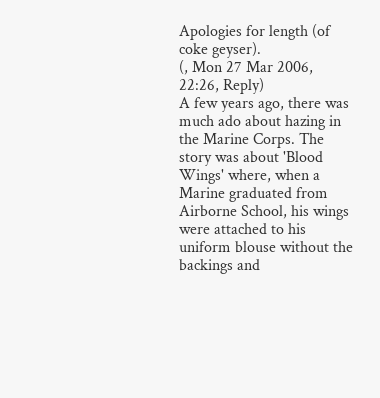Apologies for length (of coke geyser).
(, Mon 27 Mar 2006, 22:26, Reply)
A few years ago, there was much ado about hazing in the Marine Corps. The story was about 'Blood Wings' where, when a Marine graduated from Airborne School, his wings were attached to his uniform blouse without the backings and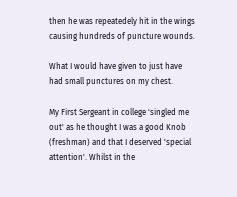then he was repeatedely hit in the wings causing hundreds of puncture wounds.

What I would have given to just have had small punctures on my chest.

My First Sergeant in college 'singled me out' as he thought I was a good Knob (freshman) and that I deserved 'special attention'. Whilst in the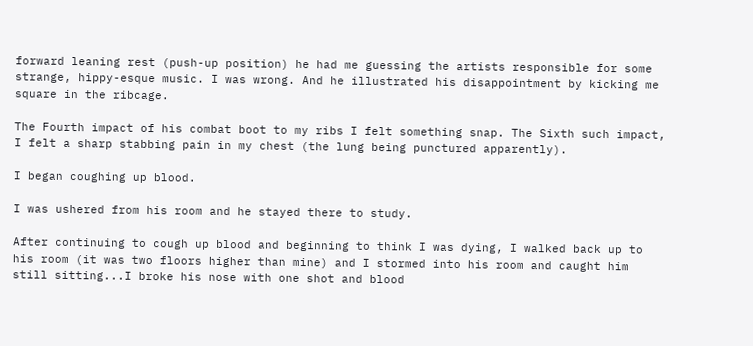forward leaning rest (push-up position) he had me guessing the artists responsible for some strange, hippy-esque music. I was wrong. And he illustrated his disappointment by kicking me square in the ribcage.

The Fourth impact of his combat boot to my ribs I felt something snap. The Sixth such impact, I felt a sharp stabbing pain in my chest (the lung being punctured apparently).

I began coughing up blood.

I was ushered from his room and he stayed there to study.

After continuing to cough up blood and beginning to think I was dying, I walked back up to his room (it was two floors higher than mine) and I stormed into his room and caught him still sitting...I broke his nose with one shot and blood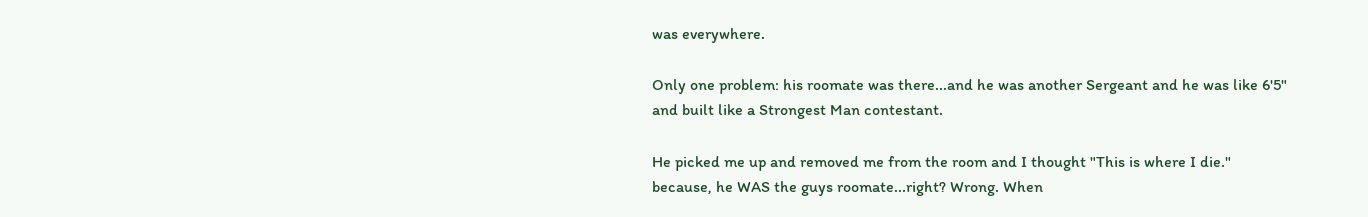was everywhere.

Only one problem: his roomate was there...and he was another Sergeant and he was like 6'5" and built like a Strongest Man contestant.

He picked me up and removed me from the room and I thought "This is where I die." because, he WAS the guys roomate...right? Wrong. When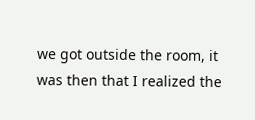we got outside the room, it was then that I realized the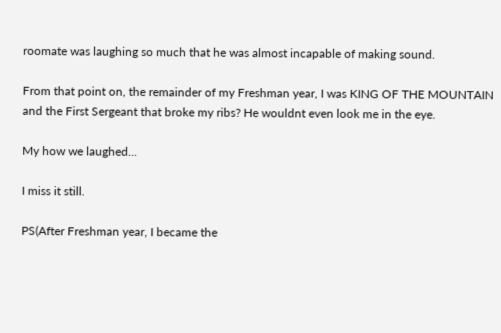roomate was laughing so much that he was almost incapable of making sound.

From that point on, the remainder of my Freshman year, I was KING OF THE MOUNTAIN and the First Sergeant that broke my ribs? He wouldnt even look me in the eye.

My how we laughed...

I miss it still.

PS(After Freshman year, I became the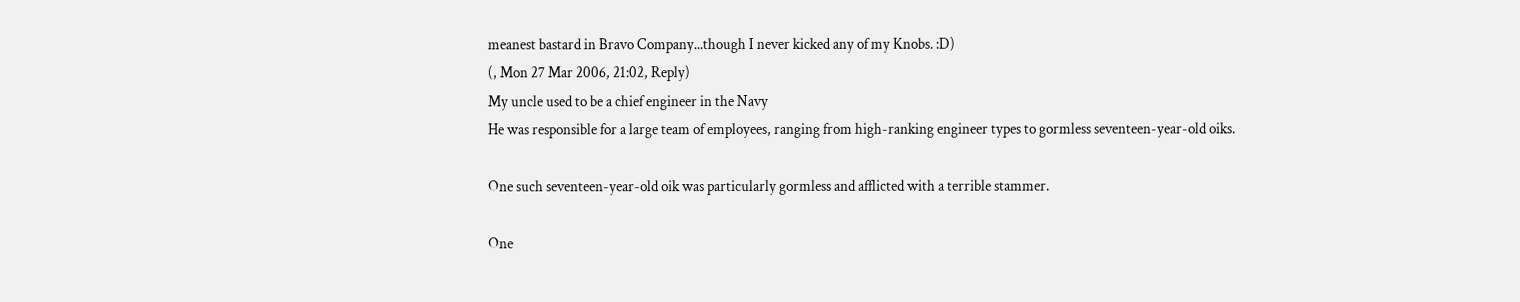meanest bastard in Bravo Company...though I never kicked any of my Knobs. :D)
(, Mon 27 Mar 2006, 21:02, Reply)
My uncle used to be a chief engineer in the Navy
He was responsible for a large team of employees, ranging from high-ranking engineer types to gormless seventeen-year-old oiks.

One such seventeen-year-old oik was particularly gormless and afflicted with a terrible stammer.

One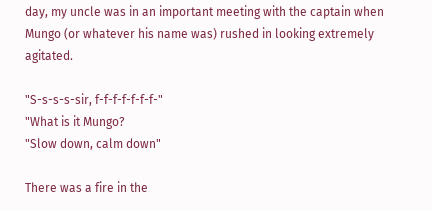day, my uncle was in an important meeting with the captain when Mungo (or whatever his name was) rushed in looking extremely agitated.

"S-s-s-s-sir, f-f-f-f-f-f-f-"
"What is it Mungo?
"Slow down, calm down"

There was a fire in the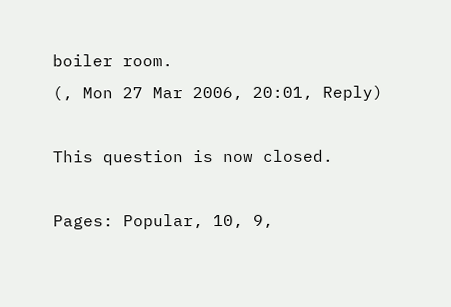boiler room.
(, Mon 27 Mar 2006, 20:01, Reply)

This question is now closed.

Pages: Popular, 10, 9,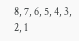8, 7, 6, 5, 4, 3, 2, 1